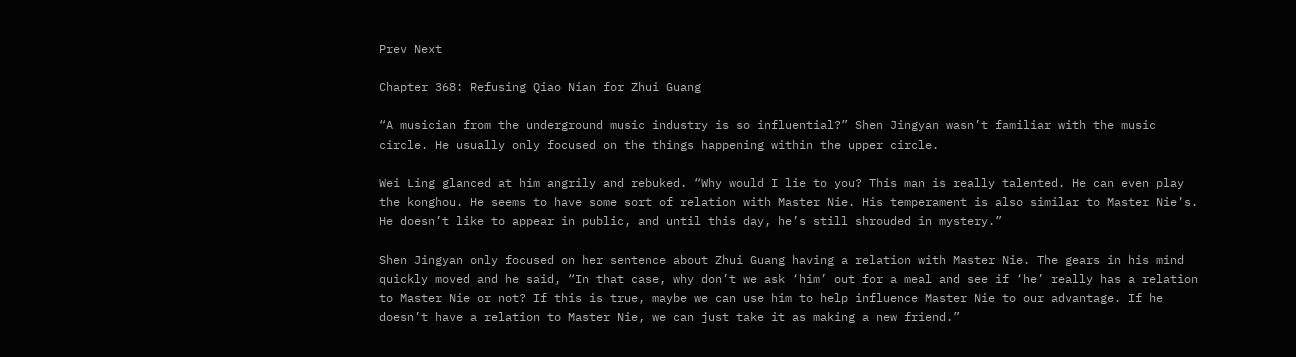Prev Next

Chapter 368: Refusing Qiao Nian for Zhui Guang

“A musician from the underground music industry is so influential?” Shen Jingyan wasn’t familiar with the music circle. He usually only focused on the things happening within the upper circle.

Wei Ling glanced at him angrily and rebuked. “Why would I lie to you? This man is really talented. He can even play the konghou. He seems to have some sort of relation with Master Nie. His temperament is also similar to Master Nie’s. He doesn’t like to appear in public, and until this day, he’s still shrouded in mystery.”

Shen Jingyan only focused on her sentence about Zhui Guang having a relation with Master Nie. The gears in his mind quickly moved and he said, “In that case, why don’t we ask ‘him’ out for a meal and see if ‘he’ really has a relation to Master Nie or not? If this is true, maybe we can use him to help influence Master Nie to our advantage. If he doesn’t have a relation to Master Nie, we can just take it as making a new friend.”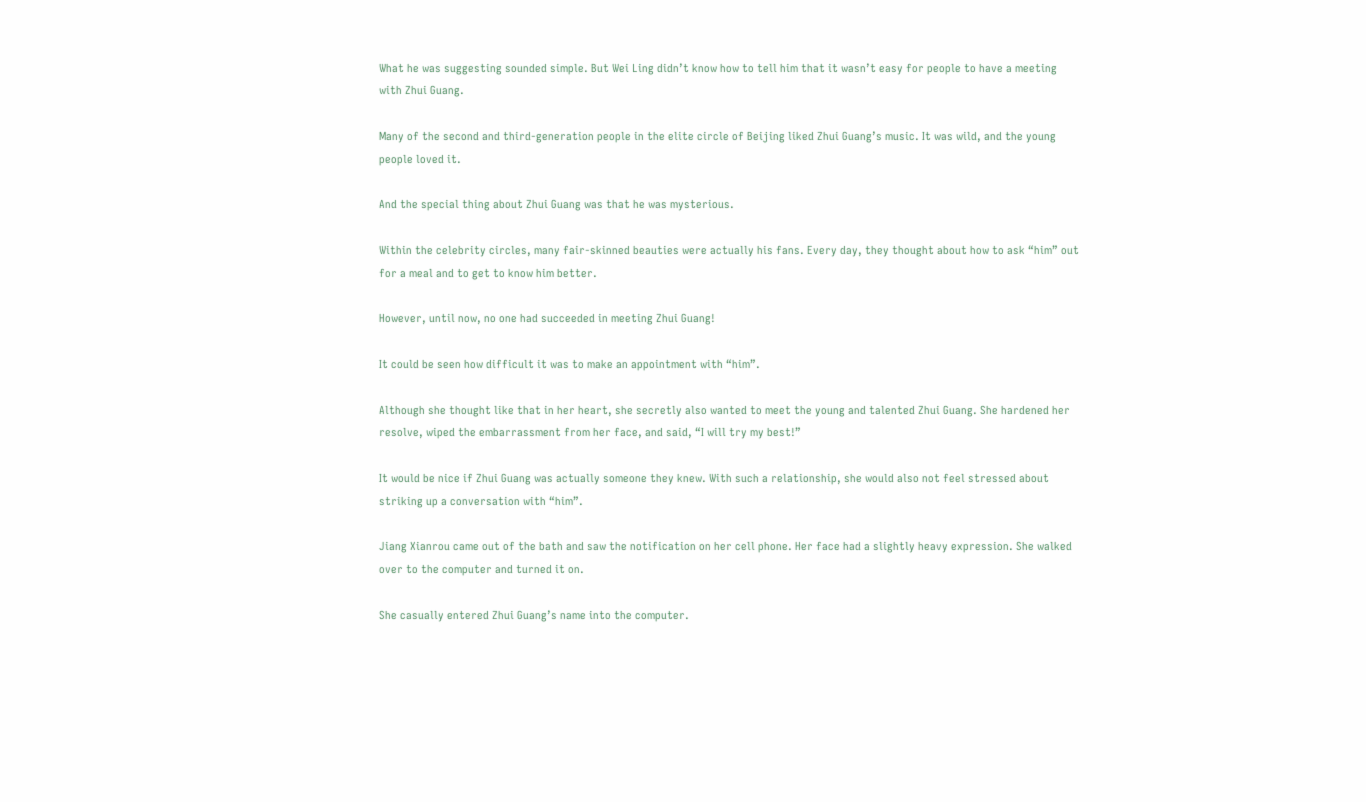What he was suggesting sounded simple. But Wei Ling didn’t know how to tell him that it wasn’t easy for people to have a meeting with Zhui Guang.

Many of the second and third-generation people in the elite circle of Beijing liked Zhui Guang’s music. It was wild, and the young people loved it.

And the special thing about Zhui Guang was that he was mysterious.

Within the celebrity circles, many fair-skinned beauties were actually his fans. Every day, they thought about how to ask “him” out for a meal and to get to know him better.

However, until now, no one had succeeded in meeting Zhui Guang!

It could be seen how difficult it was to make an appointment with “him”.

Although she thought like that in her heart, she secretly also wanted to meet the young and talented Zhui Guang. She hardened her resolve, wiped the embarrassment from her face, and said, “I will try my best!”

It would be nice if Zhui Guang was actually someone they knew. With such a relationship, she would also not feel stressed about striking up a conversation with “him”.

Jiang Xianrou came out of the bath and saw the notification on her cell phone. Her face had a slightly heavy expression. She walked over to the computer and turned it on.

She casually entered Zhui Guang’s name into the computer.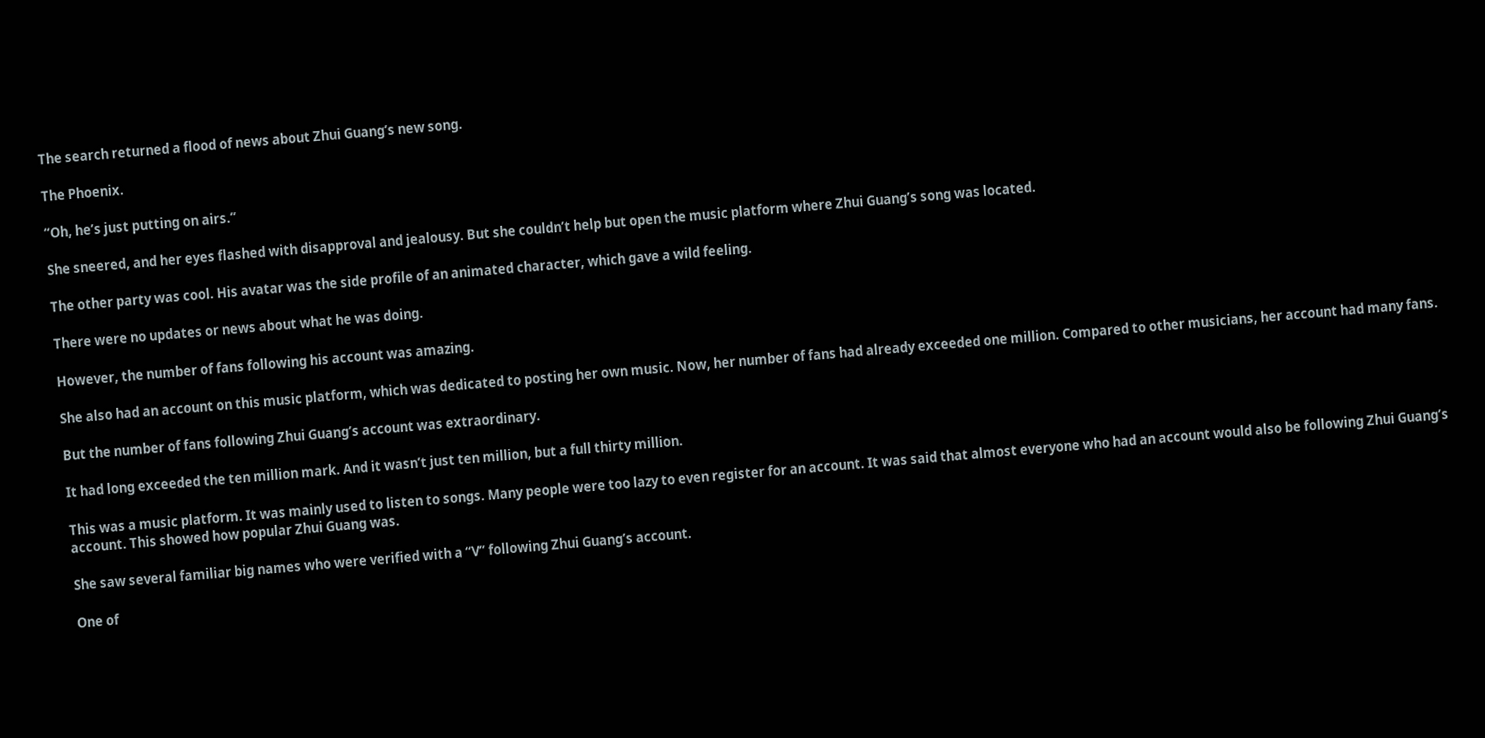The search returned a flood of news about Zhui Guang’s new song.

The Phoenix.

“Oh, he’s just putting on airs.”

She sneered, and her eyes flashed with disapproval and jealousy. But she couldn’t help but open the music platform where Zhui Guang’s song was located.

The other party was cool. His avatar was the side profile of an animated character, which gave a wild feeling.

There were no updates or news about what he was doing.

However, the number of fans following his account was amazing.

She also had an account on this music platform, which was dedicated to posting her own music. Now, her number of fans had already exceeded one million. Compared to other musicians, her account had many fans.

But the number of fans following Zhui Guang’s account was extraordinary.

It had long exceeded the ten million mark. And it wasn’t just ten million, but a full thirty million.

This was a music platform. It was mainly used to listen to songs. Many people were too lazy to even register for an account. It was said that almost everyone who had an account would also be following Zhui Guang’s account. This showed how popular Zhui Guang was.

She saw several familiar big names who were verified with a “V” following Zhui Guang’s account.

One of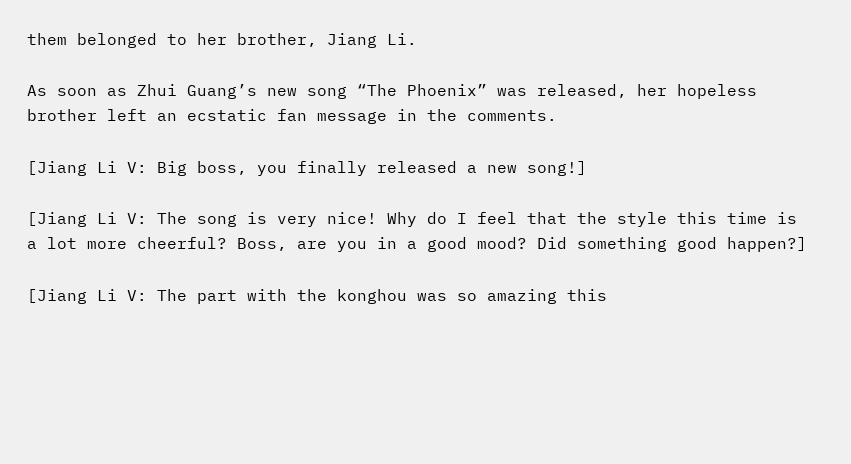them belonged to her brother, Jiang Li.

As soon as Zhui Guang’s new song “The Phoenix” was released, her hopeless brother left an ecstatic fan message in the comments.

[Jiang Li V: Big boss, you finally released a new song!]

[Jiang Li V: The song is very nice! Why do I feel that the style this time is a lot more cheerful? Boss, are you in a good mood? Did something good happen?]

[Jiang Li V: The part with the konghou was so amazing this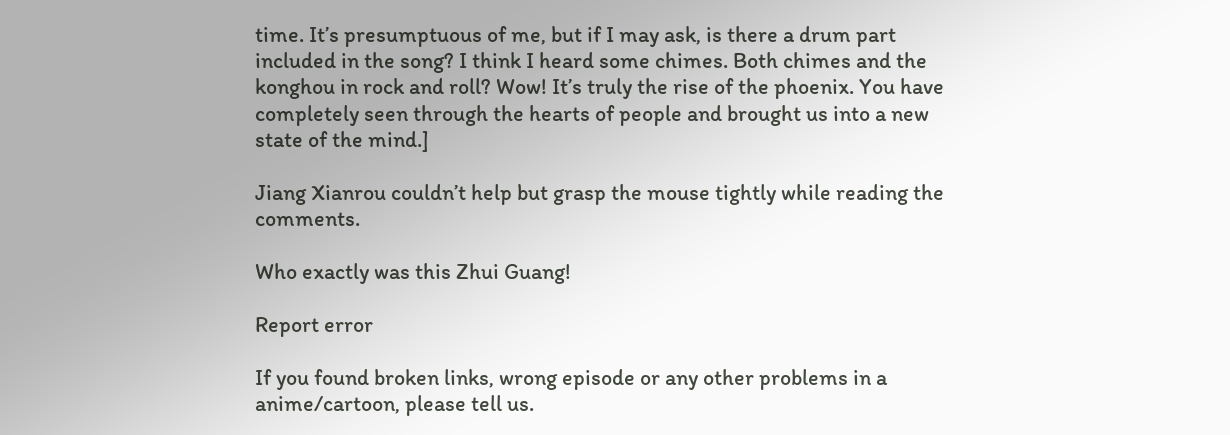time. It’s presumptuous of me, but if I may ask, is there a drum part included in the song? I think I heard some chimes. Both chimes and the konghou in rock and roll? Wow! It’s truly the rise of the phoenix. You have completely seen through the hearts of people and brought us into a new state of the mind.]

Jiang Xianrou couldn’t help but grasp the mouse tightly while reading the comments.

Who exactly was this Zhui Guang!

Report error

If you found broken links, wrong episode or any other problems in a anime/cartoon, please tell us.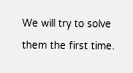We will try to solve them the first time.